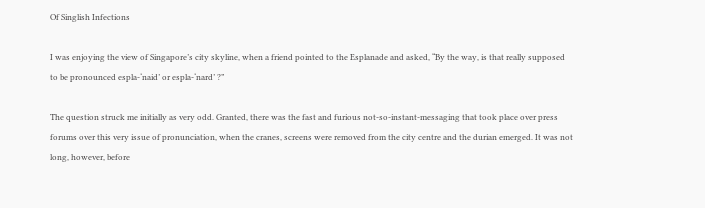Of Singlish Infections

I was enjoying the view of Singapore’s city skyline, when a friend pointed to the Esplanade and asked, “By the way, is that really supposed to be pronounced espla-‘naid’ or espla-‘nard’ ?”

The question struck me initially as very odd. Granted, there was the fast and furious not-so-instant-messaging that took place over press forums over this very issue of pronunciation, when the cranes, screens were removed from the city centre and the durian emerged. It was not long, however, before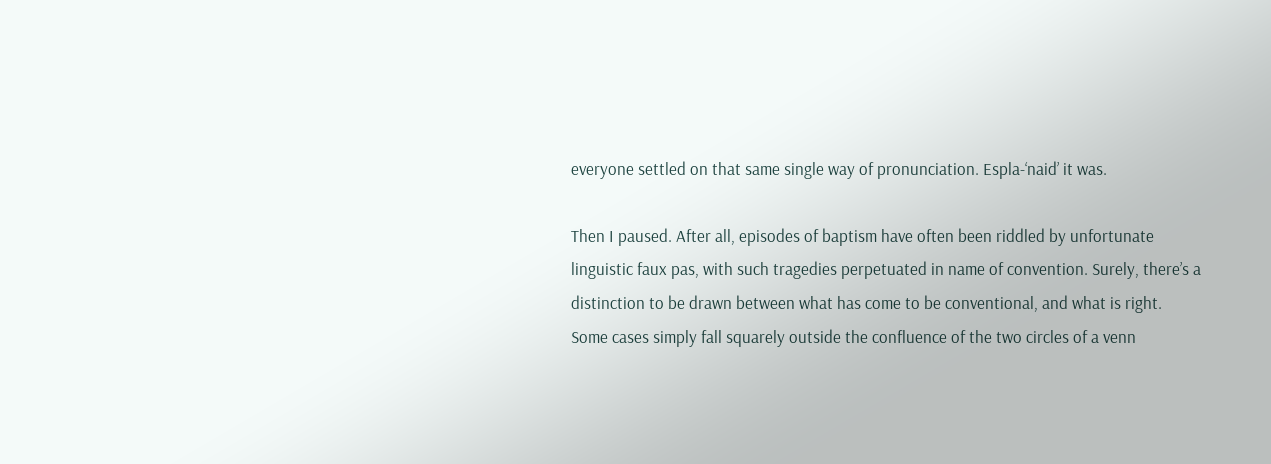everyone settled on that same single way of pronunciation. Espla-‘naid’ it was.

Then I paused. After all, episodes of baptism have often been riddled by unfortunate linguistic faux pas, with such tragedies perpetuated in name of convention. Surely, there’s a distinction to be drawn between what has come to be conventional, and what is right. Some cases simply fall squarely outside the confluence of the two circles of a venn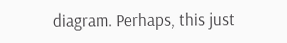diagram. Perhaps, this just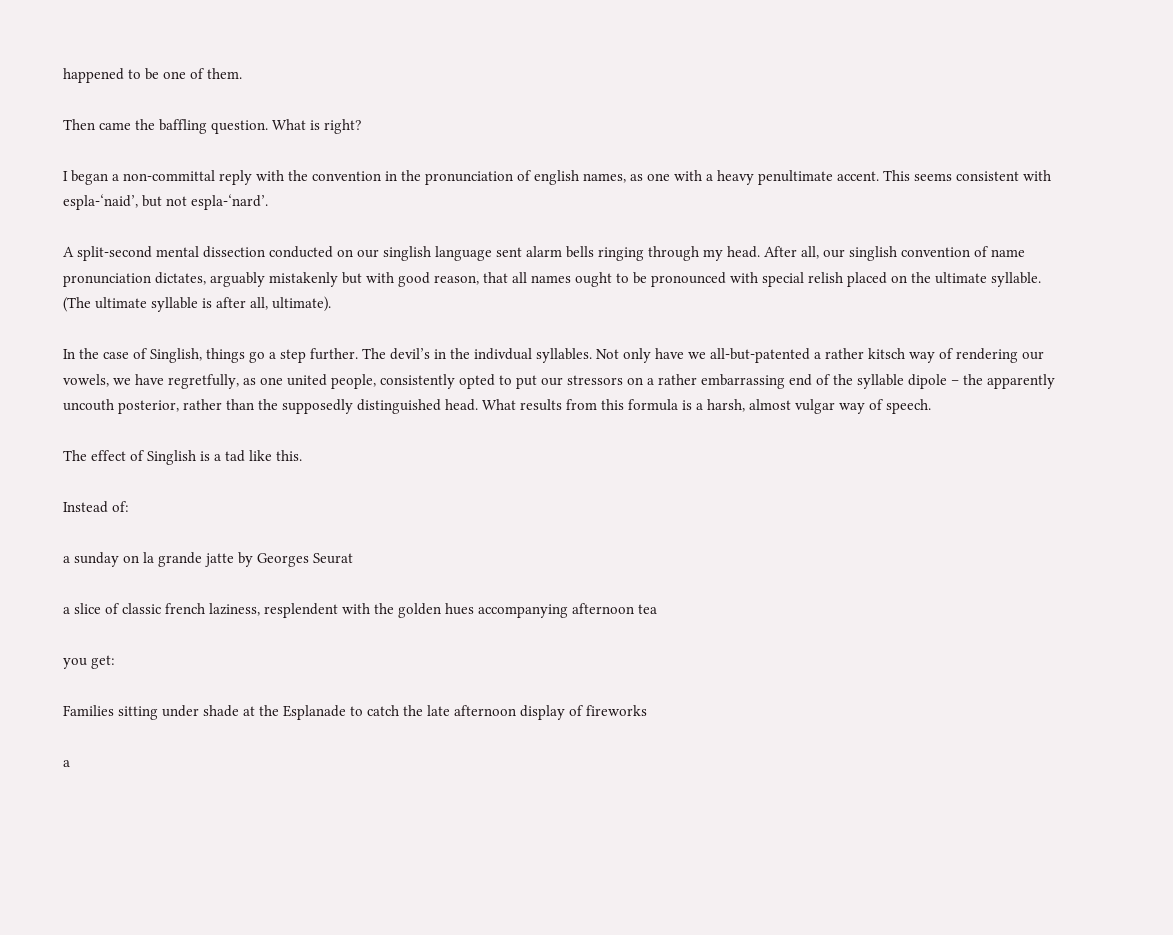happened to be one of them.

Then came the baffling question. What is right?

I began a non-committal reply with the convention in the pronunciation of english names, as one with a heavy penultimate accent. This seems consistent with espla-‘naid’, but not espla-‘nard’.

A split-second mental dissection conducted on our singlish language sent alarm bells ringing through my head. After all, our singlish convention of name pronunciation dictates, arguably mistakenly but with good reason, that all names ought to be pronounced with special relish placed on the ultimate syllable. (The ultimate syllable is after all, ultimate).

In the case of Singlish, things go a step further. The devil’s in the indivdual syllables. Not only have we all-but-patented a rather kitsch way of rendering our vowels, we have regretfully, as one united people, consistently opted to put our stressors on a rather embarrassing end of the syllable dipole – the apparently uncouth posterior, rather than the supposedly distinguished head. What results from this formula is a harsh, almost vulgar way of speech.

The effect of Singlish is a tad like this.

Instead of:

a sunday on la grande jatte by Georges Seurat

a slice of classic french laziness, resplendent with the golden hues accompanying afternoon tea

you get:

Families sitting under shade at the Esplanade to catch the late afternoon display of fireworks

a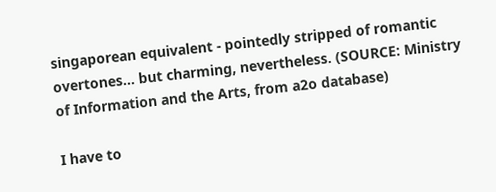singaporean equivalent - pointedly stripped of romantic overtones... but charming, nevertheless. (SOURCE: Ministry of Information and the Arts, from a2o database)

I have to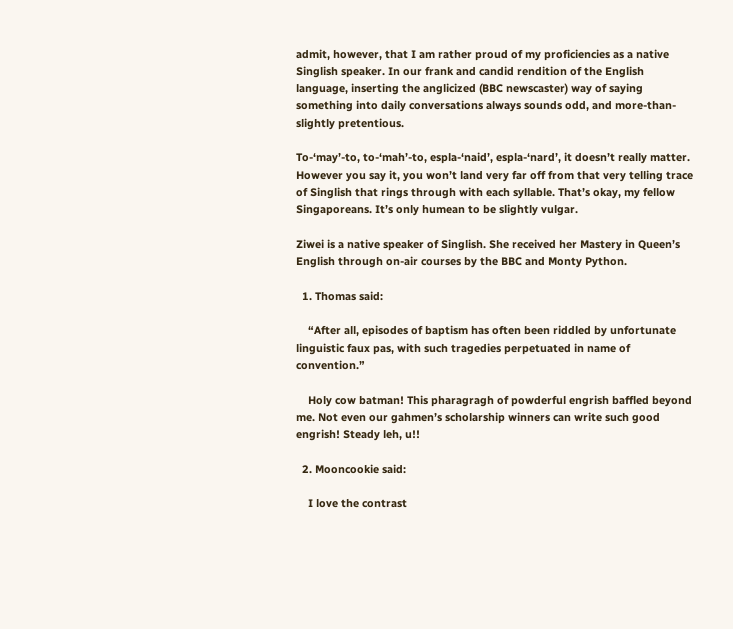admit, however, that I am rather proud of my proficiencies as a native Singlish speaker. In our frank and candid rendition of the English language, inserting the anglicized (BBC newscaster) way of saying something into daily conversations always sounds odd, and more-than-slightly pretentious.

To-‘may’-to, to-‘mah’-to, espla-‘naid’, espla-‘nard’, it doesn’t really matter. However you say it, you won’t land very far off from that very telling trace of Singlish that rings through with each syllable. That’s okay, my fellow Singaporeans. It’s only humean to be slightly vulgar.

Ziwei is a native speaker of Singlish. She received her Mastery in Queen’s English through on-air courses by the BBC and Monty Python.

  1. Thomas said:

    “After all, episodes of baptism has often been riddled by unfortunate linguistic faux pas, with such tragedies perpetuated in name of convention.”

    Holy cow batman! This pharagragh of powderful engrish baffled beyond me. Not even our gahmen’s scholarship winners can write such good engrish! Steady leh, u!!

  2. Mooncookie said:

    I love the contrast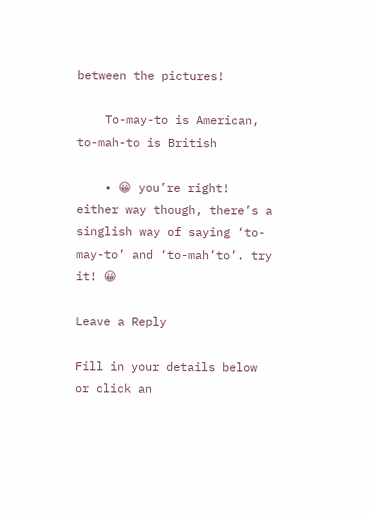between the pictures!

    To-may-to is American, to-mah-to is British

    • 😀 you’re right! either way though, there’s a singlish way of saying ‘to-may-to’ and ‘to-mah’to’. try it! 😀

Leave a Reply

Fill in your details below or click an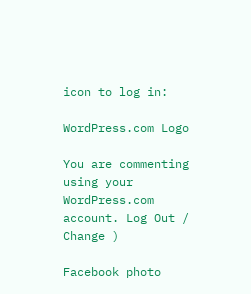icon to log in:

WordPress.com Logo

You are commenting using your WordPress.com account. Log Out /  Change )

Facebook photo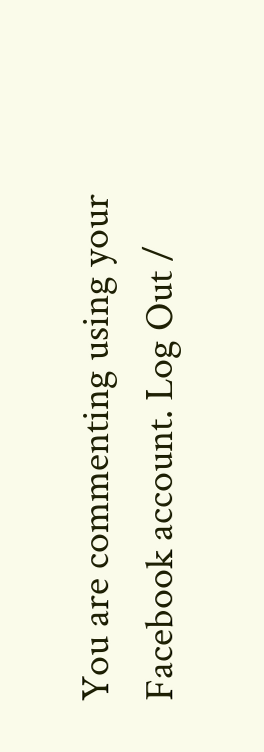You are commenting using your Facebook account. Log Out /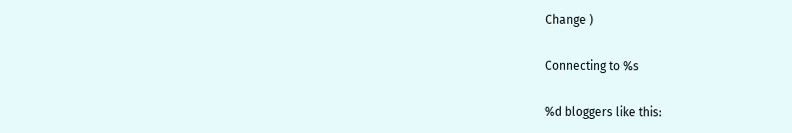Change )

Connecting to %s

%d bloggers like this: